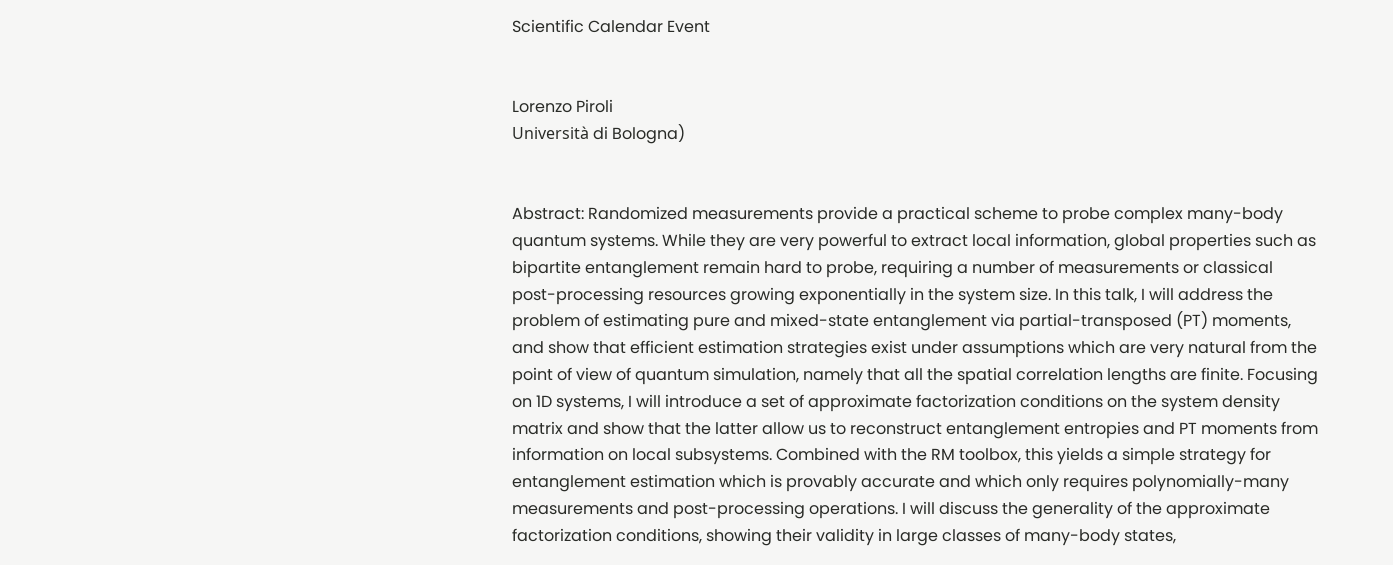Scientific Calendar Event


Lorenzo Piroli
Università di Bologna)


Abstract: Randomized measurements provide a practical scheme to probe complex many-body quantum systems. While they are very powerful to extract local information, global properties such as bipartite entanglement remain hard to probe, requiring a number of measurements or classical post-processing resources growing exponentially in the system size. In this talk, I will address the problem of estimating pure and mixed-state entanglement via partial-transposed (PT) moments, and show that efficient estimation strategies exist under assumptions which are very natural from the point of view of quantum simulation, namely that all the spatial correlation lengths are finite. Focusing on 1D systems, I will introduce a set of approximate factorization conditions on the system density matrix and show that the latter allow us to reconstruct entanglement entropies and PT moments from information on local subsystems. Combined with the RM toolbox, this yields a simple strategy for entanglement estimation which is provably accurate and which only requires polynomially-many measurements and post-processing operations. I will discuss the generality of the approximate factorization conditions, showing their validity in large classes of many-body states,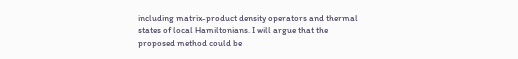including matrix-product density operators and thermal states of local Hamiltonians. I will argue that the proposed method could be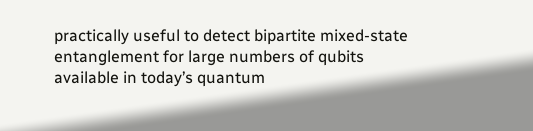practically useful to detect bipartite mixed-state entanglement for large numbers of qubits available in today’s quantum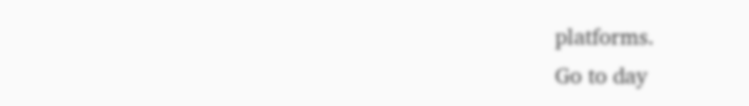platforms.
Go to day